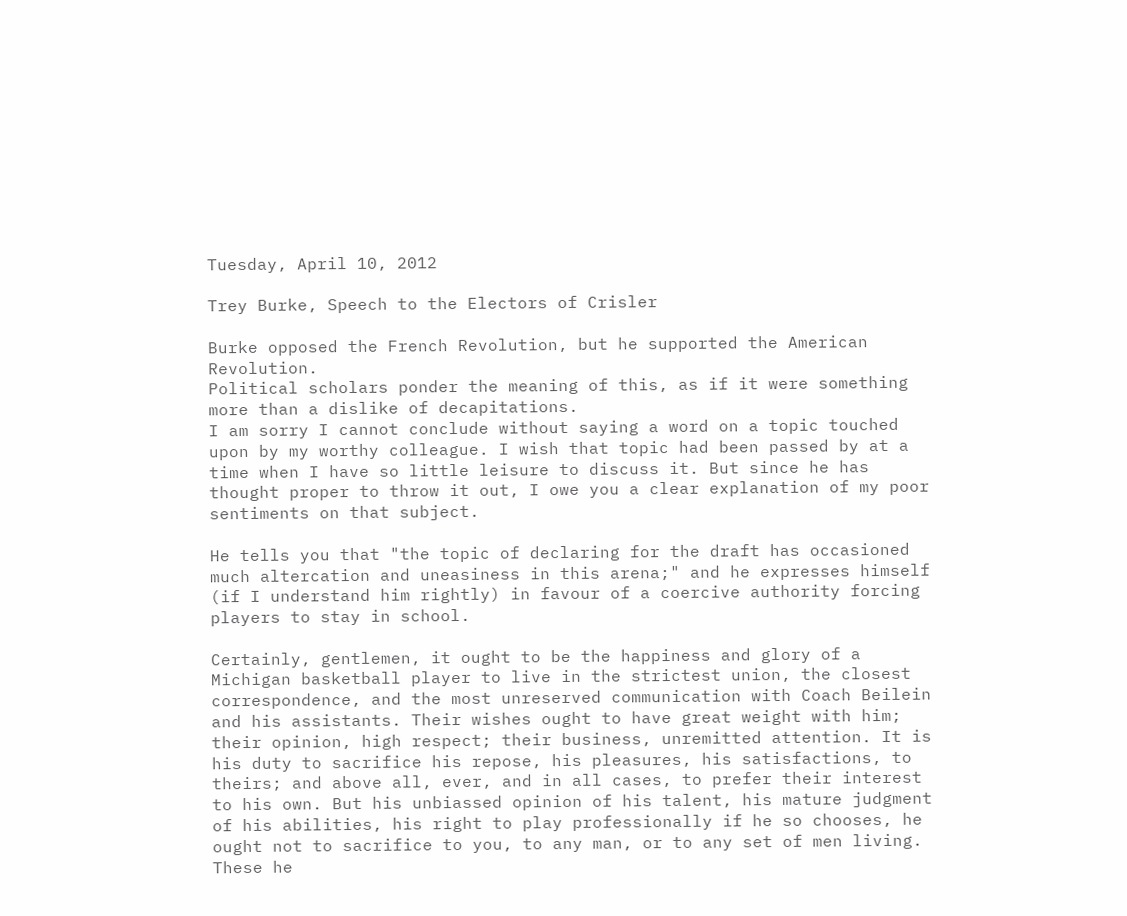Tuesday, April 10, 2012

Trey Burke, Speech to the Electors of Crisler

Burke opposed the French Revolution, but he supported the American Revolution.
Political scholars ponder the meaning of this, as if it were something more than a dislike of decapitations.
I am sorry I cannot conclude without saying a word on a topic touched upon by my worthy colleague. I wish that topic had been passed by at a time when I have so little leisure to discuss it. But since he has thought proper to throw it out, I owe you a clear explanation of my poor sentiments on that subject.

He tells you that "the topic of declaring for the draft has occasioned much altercation and uneasiness in this arena;" and he expresses himself (if I understand him rightly) in favour of a coercive authority forcing players to stay in school.

Certainly, gentlemen, it ought to be the happiness and glory of a Michigan basketball player to live in the strictest union, the closest correspondence, and the most unreserved communication with Coach Beilein and his assistants. Their wishes ought to have great weight with him; their opinion, high respect; their business, unremitted attention. It is his duty to sacrifice his repose, his pleasures, his satisfactions, to theirs; and above all, ever, and in all cases, to prefer their interest to his own. But his unbiassed opinion of his talent, his mature judgment of his abilities, his right to play professionally if he so chooses, he ought not to sacrifice to you, to any man, or to any set of men living. These he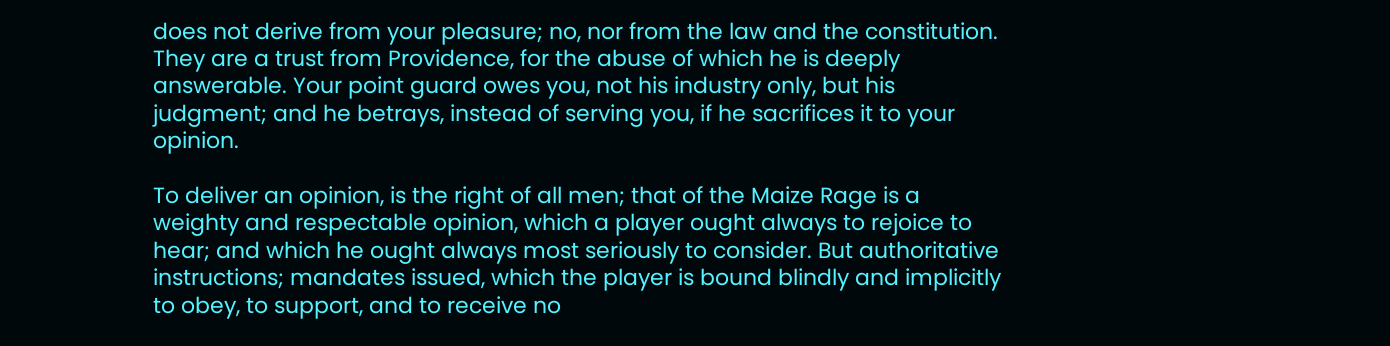does not derive from your pleasure; no, nor from the law and the constitution. They are a trust from Providence, for the abuse of which he is deeply answerable. Your point guard owes you, not his industry only, but his judgment; and he betrays, instead of serving you, if he sacrifices it to your opinion.

To deliver an opinion, is the right of all men; that of the Maize Rage is a weighty and respectable opinion, which a player ought always to rejoice to hear; and which he ought always most seriously to consider. But authoritative instructions; mandates issued, which the player is bound blindly and implicitly to obey, to support, and to receive no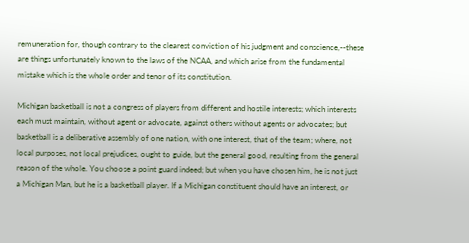remuneration for, though contrary to the clearest conviction of his judgment and conscience,--these are things unfortunately known to the laws of the NCAA, and which arise from the fundamental mistake which is the whole order and tenor of its constitution.

Michigan basketball is not a congress of players from different and hostile interests; which interests each must maintain, without agent or advocate, against others without agents or advocates; but basketball is a deliberative assembly of one nation, with one interest, that of the team; where, not local purposes, not local prejudices, ought to guide, but the general good, resulting from the general reason of the whole. You choose a point guard indeed; but when you have chosen him, he is not just a Michigan Man, but he is a basketball player. If a Michigan constituent should have an interest, or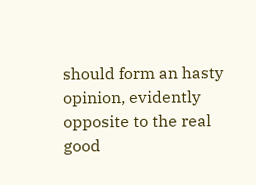should form an hasty opinion, evidently opposite to the real good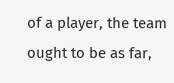of a player, the team ought to be as far,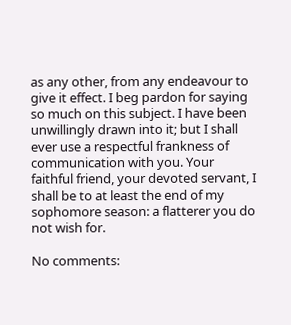as any other, from any endeavour to give it effect. I beg pardon for saying so much on this subject. I have been unwillingly drawn into it; but I shall ever use a respectful frankness of communication with you. Your faithful friend, your devoted servant, I shall be to at least the end of my sophomore season: a flatterer you do not wish for.

No comments: